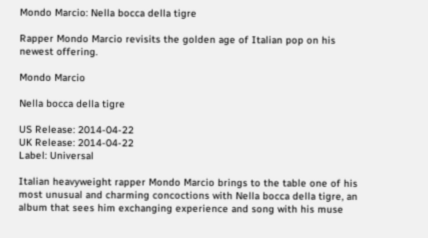Mondo Marcio: Nella bocca della tigre

Rapper Mondo Marcio revisits the golden age of Italian pop on his newest offering.

Mondo Marcio

Nella bocca della tigre

US Release: 2014-04-22
UK Release: 2014-04-22
Label: Universal

Italian heavyweight rapper Mondo Marcio brings to the table one of his most unusual and charming concoctions with Nella bocca della tigre, an album that sees him exchanging experience and song with his muse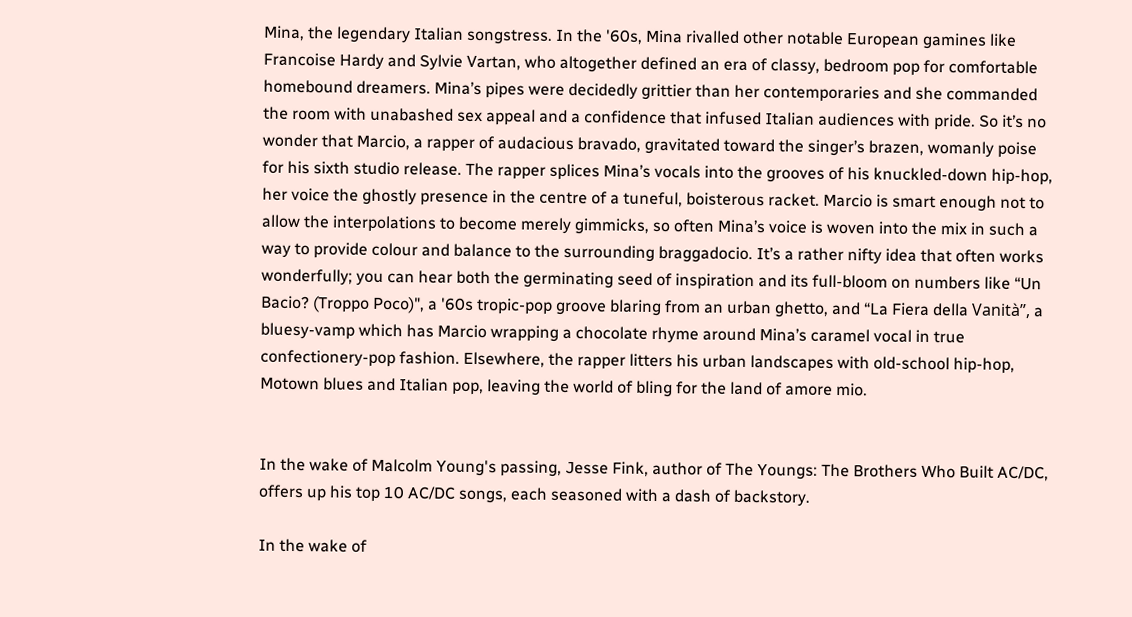Mina, the legendary Italian songstress. In the '60s, Mina rivalled other notable European gamines like Francoise Hardy and Sylvie Vartan, who altogether defined an era of classy, bedroom pop for comfortable homebound dreamers. Mina’s pipes were decidedly grittier than her contemporaries and she commanded the room with unabashed sex appeal and a confidence that infused Italian audiences with pride. So it’s no wonder that Marcio, a rapper of audacious bravado, gravitated toward the singer’s brazen, womanly poise for his sixth studio release. The rapper splices Mina’s vocals into the grooves of his knuckled-down hip-hop, her voice the ghostly presence in the centre of a tuneful, boisterous racket. Marcio is smart enough not to allow the interpolations to become merely gimmicks, so often Mina’s voice is woven into the mix in such a way to provide colour and balance to the surrounding braggadocio. It’s a rather nifty idea that often works wonderfully; you can hear both the germinating seed of inspiration and its full-bloom on numbers like “Un Bacio? (Troppo Poco)", a '60s tropic-pop groove blaring from an urban ghetto, and “La Fiera della Vanità”, a bluesy-vamp which has Marcio wrapping a chocolate rhyme around Mina’s caramel vocal in true confectionery-pop fashion. Elsewhere, the rapper litters his urban landscapes with old-school hip-hop, Motown blues and Italian pop, leaving the world of bling for the land of amore mio.


In the wake of Malcolm Young's passing, Jesse Fink, author of The Youngs: The Brothers Who Built AC/DC, offers up his top 10 AC/DC songs, each seasoned with a dash of backstory.

In the wake of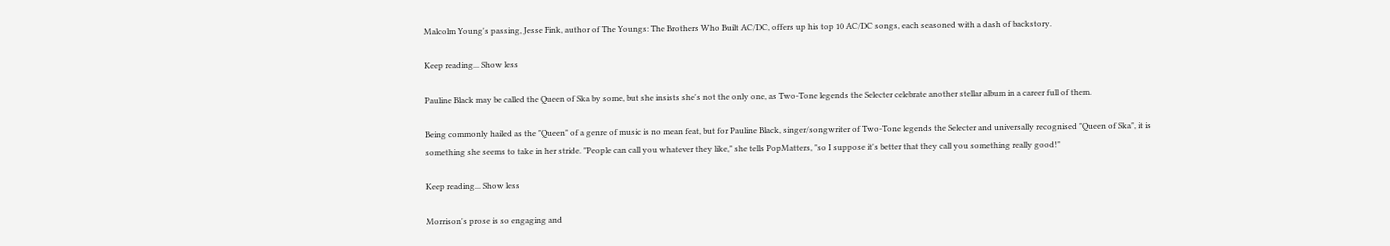Malcolm Young's passing, Jesse Fink, author of The Youngs: The Brothers Who Built AC/DC, offers up his top 10 AC/DC songs, each seasoned with a dash of backstory.

Keep reading... Show less

Pauline Black may be called the Queen of Ska by some, but she insists she's not the only one, as Two-Tone legends the Selecter celebrate another stellar album in a career full of them.

Being commonly hailed as the "Queen" of a genre of music is no mean feat, but for Pauline Black, singer/songwriter of Two-Tone legends the Selecter and universally recognised "Queen of Ska", it is something she seems to take in her stride. "People can call you whatever they like," she tells PopMatters, "so I suppose it's better that they call you something really good!"

Keep reading... Show less

Morrison's prose is so engaging and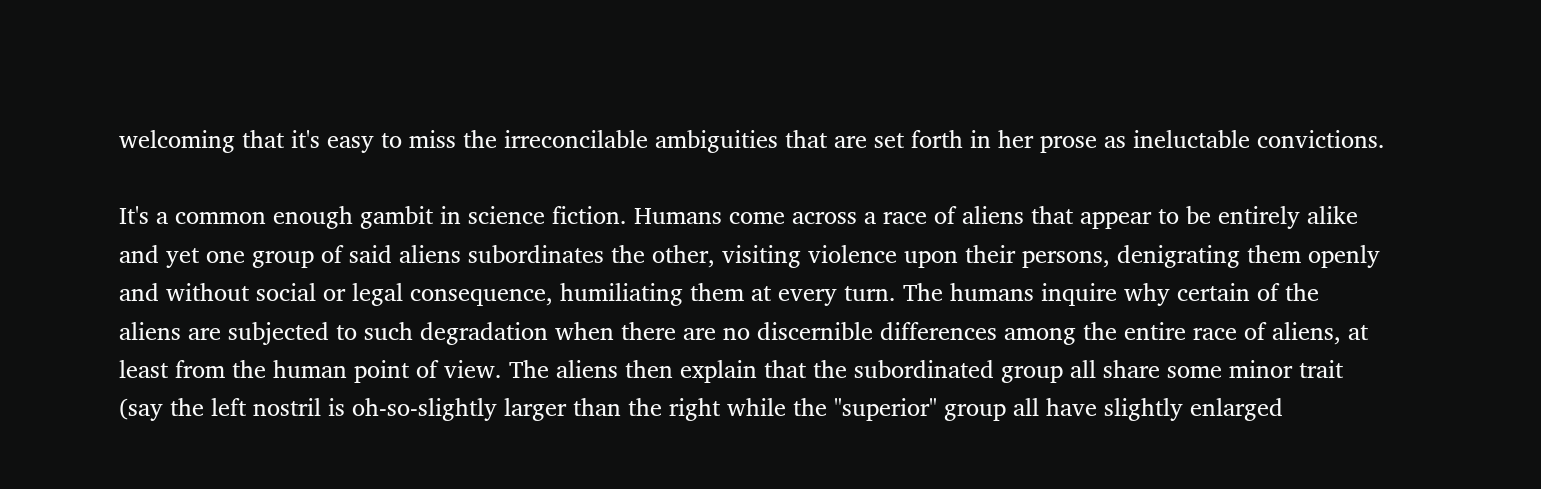welcoming that it's easy to miss the irreconcilable ambiguities that are set forth in her prose as ineluctable convictions.

It's a common enough gambit in science fiction. Humans come across a race of aliens that appear to be entirely alike and yet one group of said aliens subordinates the other, visiting violence upon their persons, denigrating them openly and without social or legal consequence, humiliating them at every turn. The humans inquire why certain of the aliens are subjected to such degradation when there are no discernible differences among the entire race of aliens, at least from the human point of view. The aliens then explain that the subordinated group all share some minor trait (say the left nostril is oh-so-slightly larger than the right while the "superior" group all have slightly enlarged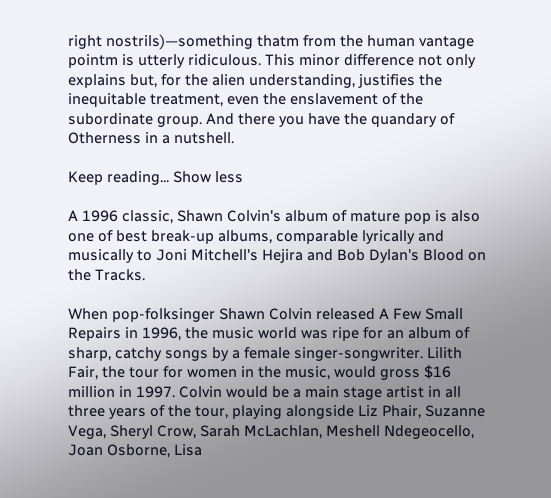right nostrils)—something thatm from the human vantage pointm is utterly ridiculous. This minor difference not only explains but, for the alien understanding, justifies the inequitable treatment, even the enslavement of the subordinate group. And there you have the quandary of Otherness in a nutshell.

Keep reading... Show less

A 1996 classic, Shawn Colvin's album of mature pop is also one of best break-up albums, comparable lyrically and musically to Joni Mitchell's Hejira and Bob Dylan's Blood on the Tracks.

When pop-folksinger Shawn Colvin released A Few Small Repairs in 1996, the music world was ripe for an album of sharp, catchy songs by a female singer-songwriter. Lilith Fair, the tour for women in the music, would gross $16 million in 1997. Colvin would be a main stage artist in all three years of the tour, playing alongside Liz Phair, Suzanne Vega, Sheryl Crow, Sarah McLachlan, Meshell Ndegeocello, Joan Osborne, Lisa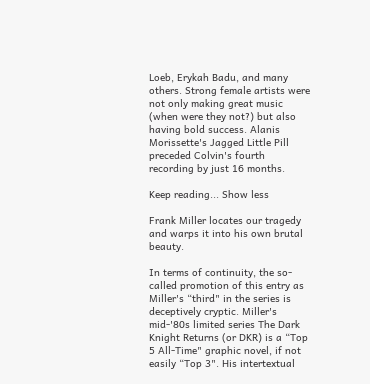Loeb, Erykah Badu, and many others. Strong female artists were not only making great music (when were they not?) but also having bold success. Alanis Morissette's Jagged Little Pill preceded Colvin's fourth recording by just 16 months.

Keep reading... Show less

Frank Miller locates our tragedy and warps it into his own brutal beauty.

In terms of continuity, the so-called promotion of this entry as Miller's “third" in the series is deceptively cryptic. Miller's mid-'80s limited series The Dark Knight Returns (or DKR) is a “Top 5 All-Time" graphic novel, if not easily “Top 3". His intertextual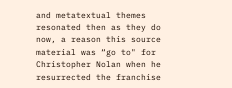and metatextual themes resonated then as they do now, a reason this source material was “go to" for Christopher Nolan when he resurrected the franchise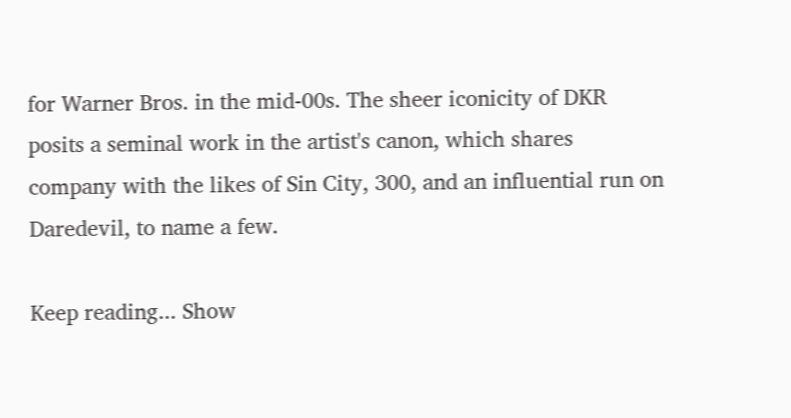for Warner Bros. in the mid-00s. The sheer iconicity of DKR posits a seminal work in the artist's canon, which shares company with the likes of Sin City, 300, and an influential run on Daredevil, to name a few.

Keep reading... Show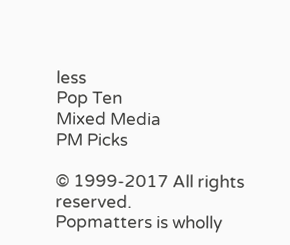less
Pop Ten
Mixed Media
PM Picks

© 1999-2017 All rights reserved.
Popmatters is wholly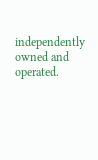independently owned and operated.